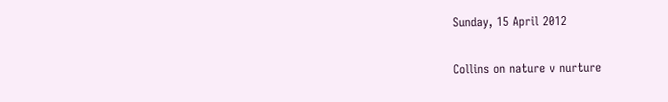Sunday, 15 April 2012

Collins on nature v nurture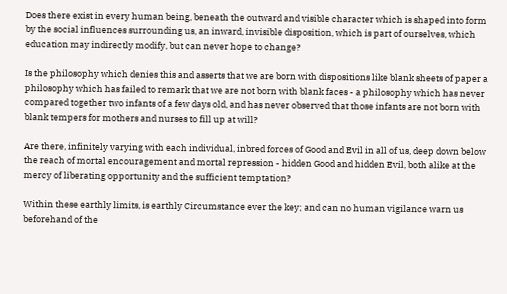Does there exist in every human being, beneath the outward and visible character which is shaped into form by the social influences surrounding us, an inward, invisible disposition, which is part of ourselves, which education may indirectly modify, but can never hope to change?

Is the philosophy which denies this and asserts that we are born with dispositions like blank sheets of paper a philosophy which has failed to remark that we are not born with blank faces - a philosophy which has never compared together two infants of a few days old, and has never observed that those infants are not born with blank tempers for mothers and nurses to fill up at will?

Are there, infinitely varying with each individual, inbred forces of Good and Evil in all of us, deep down below the reach of mortal encouragement and mortal repression - hidden Good and hidden Evil, both alike at the mercy of liberating opportunity and the sufficient temptation?

Within these earthly limits, is earthly Circumstance ever the key; and can no human vigilance warn us beforehand of the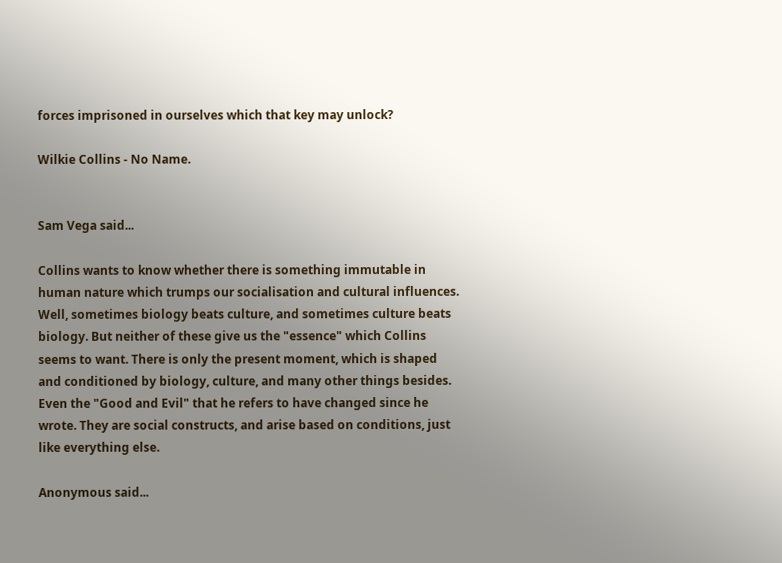forces imprisoned in ourselves which that key may unlock?

Wilkie Collins - No Name.


Sam Vega said...

Collins wants to know whether there is something immutable in human nature which trumps our socialisation and cultural influences. Well, sometimes biology beats culture, and sometimes culture beats biology. But neither of these give us the "essence" which Collins seems to want. There is only the present moment, which is shaped and conditioned by biology, culture, and many other things besides. Even the "Good and Evil" that he refers to have changed since he wrote. They are social constructs, and arise based on conditions, just like everything else.

Anonymous said...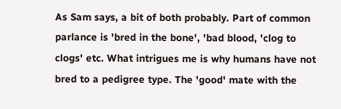As Sam says, a bit of both probably. Part of common parlance is 'bred in the bone', 'bad blood, 'clog to clogs' etc. What intrigues me is why humans have not bred to a pedigree type. The 'good' mate with the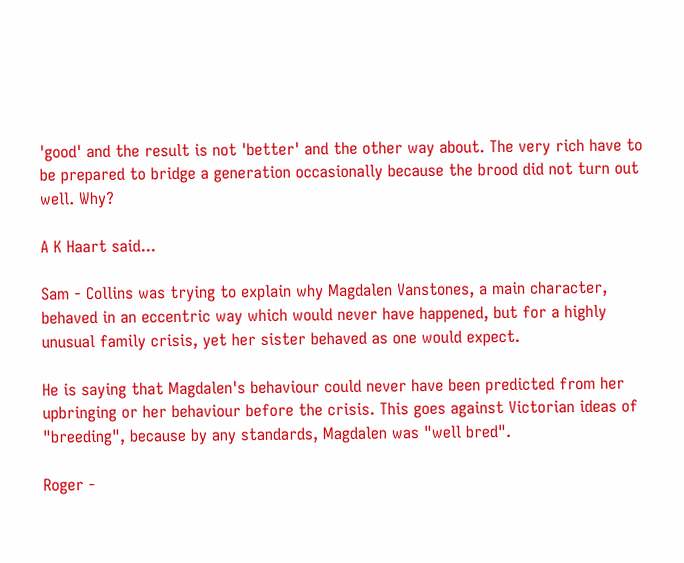'good' and the result is not 'better' and the other way about. The very rich have to be prepared to bridge a generation occasionally because the brood did not turn out well. Why?

A K Haart said...

Sam - Collins was trying to explain why Magdalen Vanstones, a main character, behaved in an eccentric way which would never have happened, but for a highly unusual family crisis, yet her sister behaved as one would expect.

He is saying that Magdalen's behaviour could never have been predicted from her upbringing or her behaviour before the crisis. This goes against Victorian ideas of "breeding", because by any standards, Magdalen was "well bred".

Roger -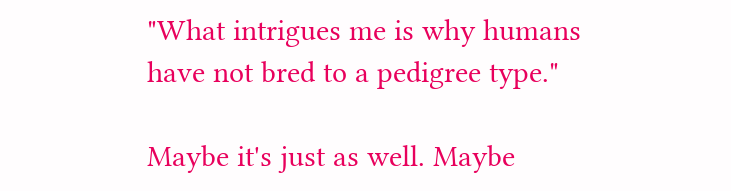"What intrigues me is why humans have not bred to a pedigree type."

Maybe it's just as well. Maybe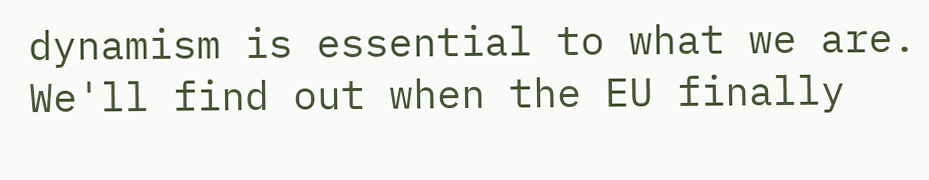dynamism is essential to what we are. We'll find out when the EU finally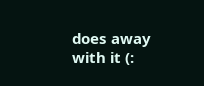does away with it (: